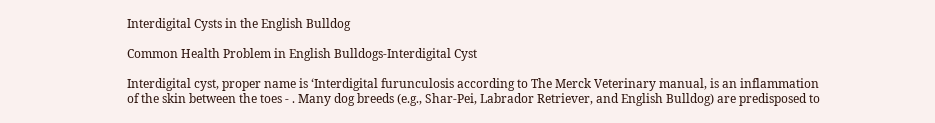Interdigital Cysts in the English Bulldog

Common Health Problem in English Bulldogs-Interdigital Cyst

Interdigital cyst, proper name is ‘Interdigital furunculosis according to The Merck Veterinary manual, is an inflammation of the skin between the toes - . Many dog breeds (e.g., Shar-Pei, Labrador Retriever, and English Bulldog) are predisposed to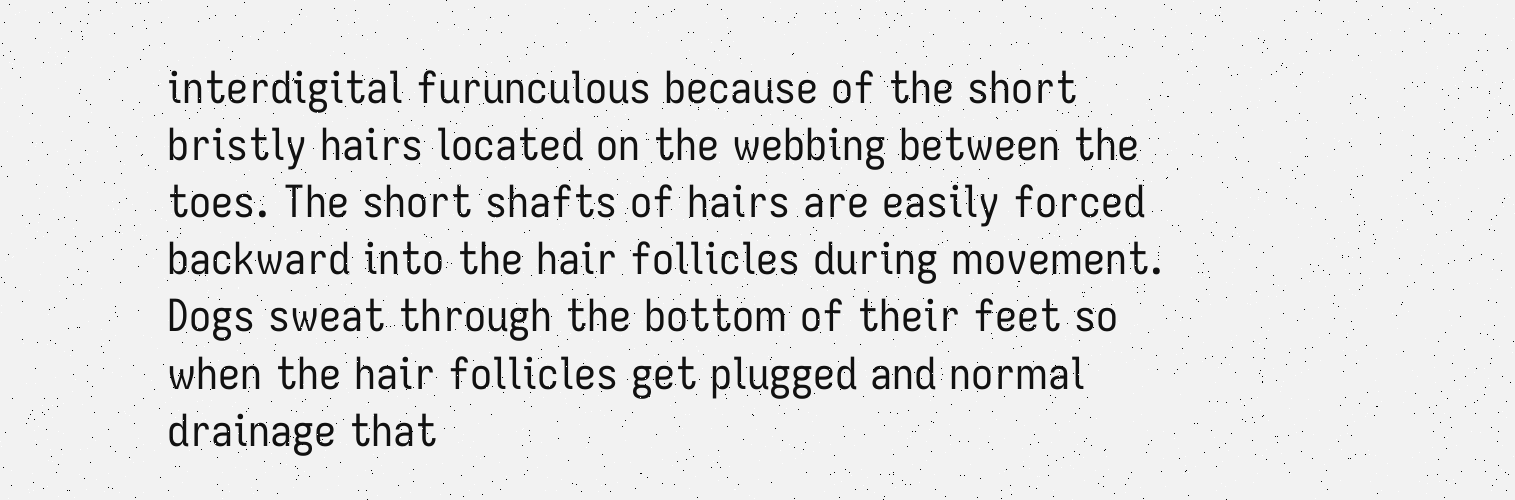interdigital furunculous because of the short bristly hairs located on the webbing between the toes. The short shafts of hairs are easily forced backward into the hair follicles during movement. Dogs sweat through the bottom of their feet so when the hair follicles get plugged and normal drainage that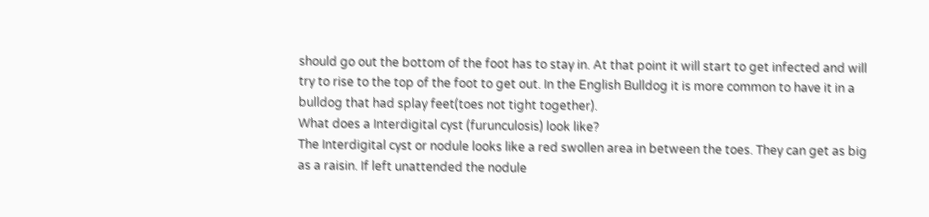should go out the bottom of the foot has to stay in. At that point it will start to get infected and will try to rise to the top of the foot to get out. In the English Bulldog it is more common to have it in a bulldog that had splay feet(toes not tight together).
What does a Interdigital cyst (furunculosis) look like?
The Interdigital cyst or nodule looks like a red swollen area in between the toes. They can get as big as a raisin. If left unattended the nodule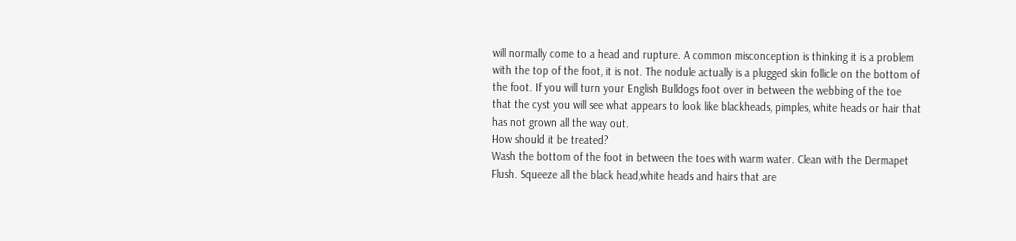will normally come to a head and rupture. A common misconception is thinking it is a problem with the top of the foot, it is not. The nodule actually is a plugged skin follicle on the bottom of the foot. If you will turn your English Bulldogs foot over in between the webbing of the toe that the cyst you will see what appears to look like blackheads, pimples, white heads or hair that has not grown all the way out.
How should it be treated?
Wash the bottom of the foot in between the toes with warm water. Clean with the Dermapet Flush. Squeeze all the black head,white heads and hairs that are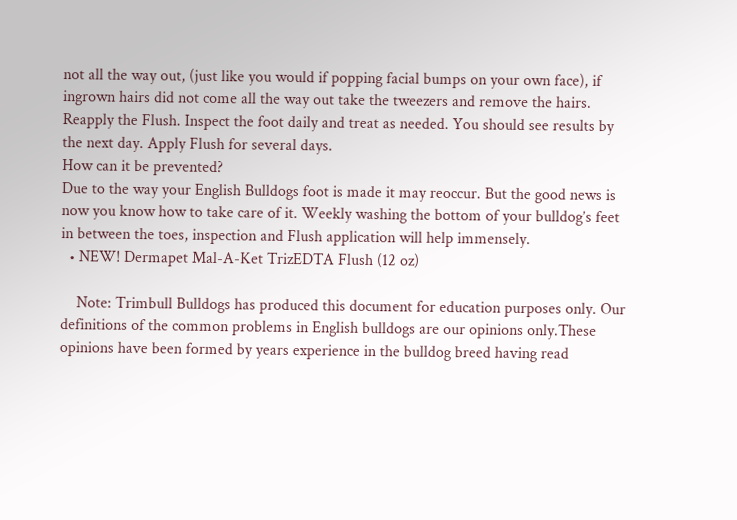not all the way out, (just like you would if popping facial bumps on your own face), if ingrown hairs did not come all the way out take the tweezers and remove the hairs. Reapply the Flush. Inspect the foot daily and treat as needed. You should see results by the next day. Apply Flush for several days.
How can it be prevented?
Due to the way your English Bulldogs foot is made it may reoccur. But the good news is now you know how to take care of it. Weekly washing the bottom of your bulldog’s feet in between the toes, inspection and Flush application will help immensely.
  • NEW! Dermapet Mal-A-Ket TrizEDTA Flush (12 oz)

    Note: Trimbull Bulldogs has produced this document for education purposes only. Our definitions of the common problems in English bulldogs are our opinions only.These opinions have been formed by years experience in the bulldog breed having read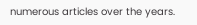numerous articles over the years.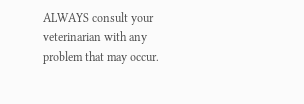ALWAYS consult your veterinarian with any problem that may occur.